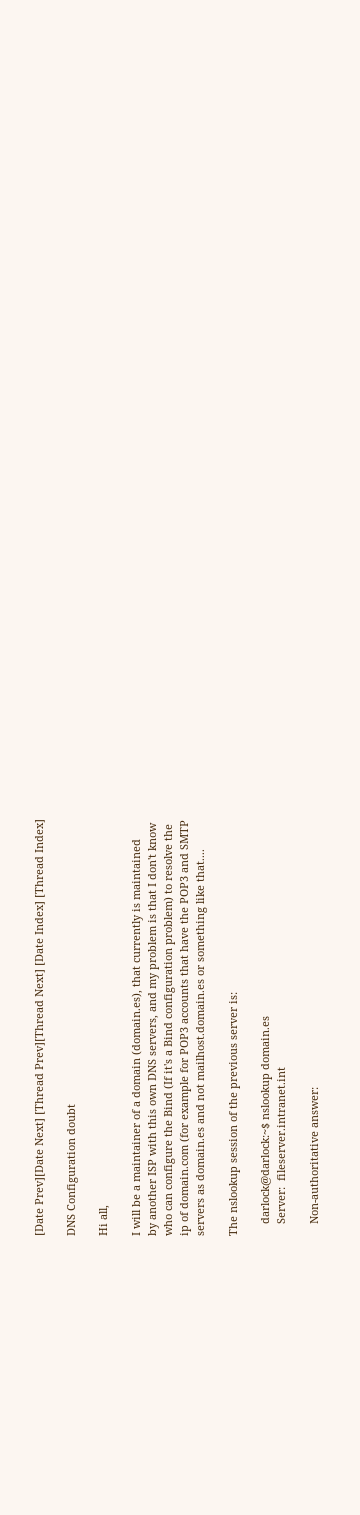[Date Prev][Date Next] [Thread Prev][Thread Next] [Date Index] [Thread Index]

DNS Configuration doubt

Hi all,

I will be a maintainer of a domain (domain.es), that currently is maintained
by another ISP with this own DNS servers, and my problem is that I don't know
who can configure the Bind (If it's a Bind configuration problem) to resolve the
ip of domain.com (for example for POP3 accounts that have the POP3 and SMTP
servers as domain.es and not mailhost.domain.es or something like that....

The nslookup session of the previous server is:

    darlock@darlock:~$ nslookup domain.es
    Server:  fileserver.intranet.int

    Non-authoritative answer: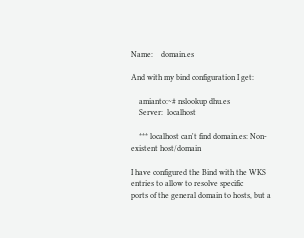Name:    domain.es

And with my bind configuration I get:

    amianto:~# nslookup dhu.es
    Server:  localhost

    *** localhost can't find domain.es: Non-existent host/domain

I have configured the Bind with the WKS entries to allow to resolve specific
ports of the general domain to hosts, but a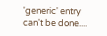'generic' entry can't be done....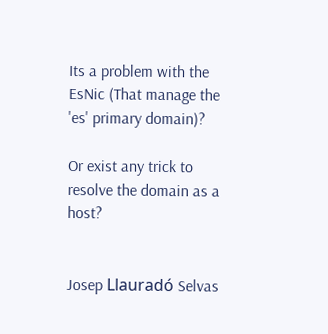Its a problem with the EsNic (That manage the 'es' primary domain)?

Or exist any trick to resolve the domain as a host?


Josep Llauradó Selvas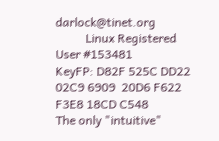darlock@tinet.org
          Linux Registered User #153481
KeyFP: D82F 525C DD22 02C9 6909  20D6 F622 F3E8 18CD C548
The only "intuitive"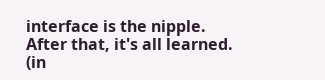interface is the nipple.
After that, it's all learned.
(in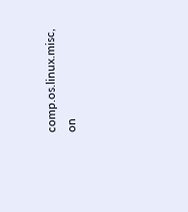comp.os.linux.misc, on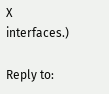X interfaces.)

Reply to: